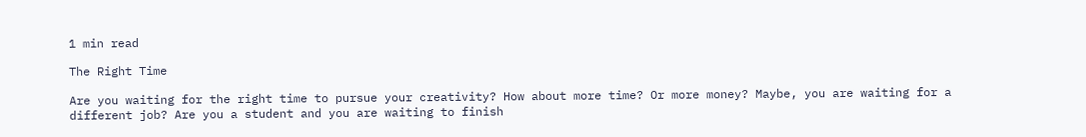1 min read

The Right Time

Are you waiting for the right time to pursue your creativity? How about more time? Or more money? Maybe, you are waiting for a different job? Are you a student and you are waiting to finish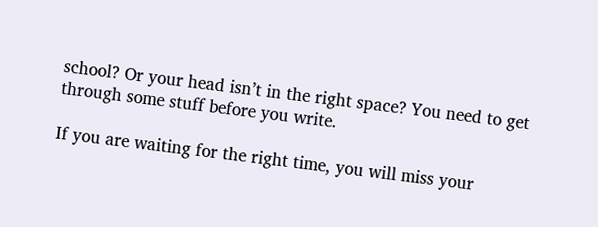school? Or your head isn’t in the right space? You need to get through some stuff before you write.

If you are waiting for the right time, you will miss your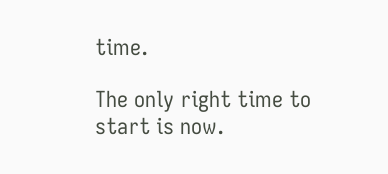time.

The only right time to start is now.